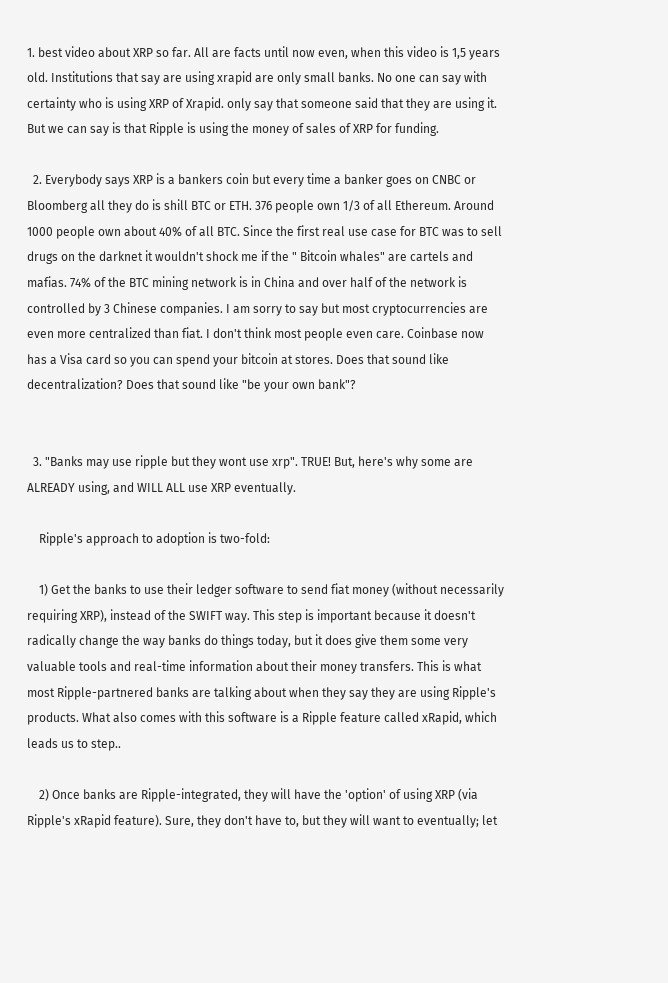1. best video about XRP so far. All are facts until now even, when this video is 1,5 years old. Institutions that say are using xrapid are only small banks. No one can say with certainty who is using XRP of Xrapid. only say that someone said that they are using it. But we can say is that Ripple is using the money of sales of XRP for funding.

  2. Everybody says XRP is a bankers coin but every time a banker goes on CNBC or Bloomberg all they do is shill BTC or ETH. 376 people own 1/3 of all Ethereum. Around 1000 people own about 40% of all BTC. Since the first real use case for BTC was to sell drugs on the darknet it wouldn't shock me if the " Bitcoin whales" are cartels and mafias. 74% of the BTC mining network is in China and over half of the network is controlled by 3 Chinese companies. I am sorry to say but most cryptocurrencies are even more centralized than fiat. I don't think most people even care. Coinbase now has a Visa card so you can spend your bitcoin at stores. Does that sound like decentralization? Does that sound like "be your own bank"?


  3. "Banks may use ripple but they wont use xrp". TRUE! But, here's why some are ALREADY using, and WILL ALL use XRP eventually.

    Ripple's approach to adoption is two-fold:

    1) Get the banks to use their ledger software to send fiat money (without necessarily requiring XRP), instead of the SWIFT way. This step is important because it doesn't radically change the way banks do things today, but it does give them some very valuable tools and real-time information about their money transfers. This is what most Ripple-partnered banks are talking about when they say they are using Ripple's products. What also comes with this software is a Ripple feature called xRapid, which leads us to step..

    2) Once banks are Ripple-integrated, they will have the 'option' of using XRP (via Ripple's xRapid feature). Sure, they don't have to, but they will want to eventually; let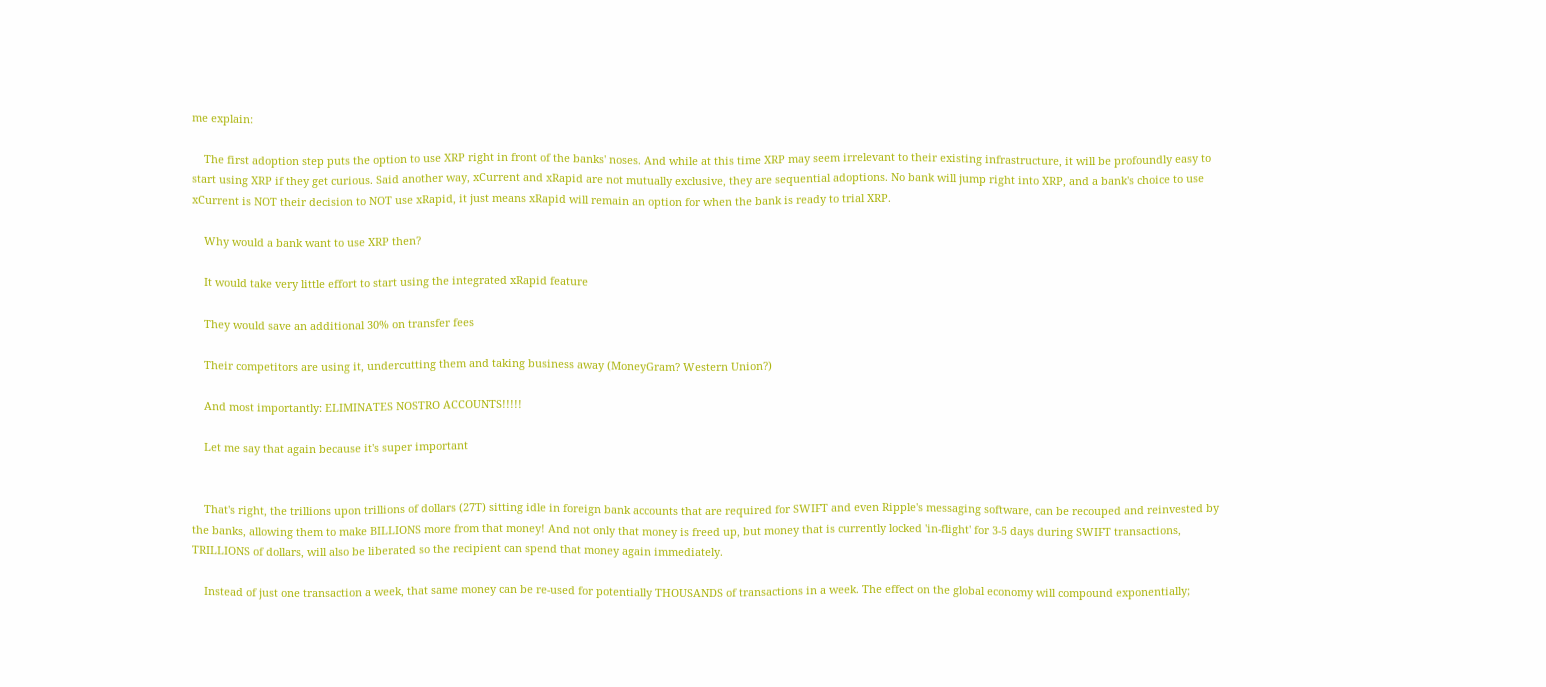me explain:

    The first adoption step puts the option to use XRP right in front of the banks' noses. And while at this time XRP may seem irrelevant to their existing infrastructure, it will be profoundly easy to start using XRP if they get curious. Said another way, xCurrent and xRapid are not mutually exclusive, they are sequential adoptions. No bank will jump right into XRP, and a bank's choice to use xCurrent is NOT their decision to NOT use xRapid, it just means xRapid will remain an option for when the bank is ready to trial XRP.

    Why would a bank want to use XRP then?

    It would take very little effort to start using the integrated xRapid feature

    They would save an additional 30% on transfer fees

    Their competitors are using it, undercutting them and taking business away (MoneyGram? Western Union?)

    And most importantly: ELIMINATES NOSTRO ACCOUNTS!!!!!

    Let me say that again because it's super important


    That's right, the trillions upon trillions of dollars (27T) sitting idle in foreign bank accounts that are required for SWIFT and even Ripple's messaging software, can be recouped and reinvested by the banks, allowing them to make BILLIONS more from that money! And not only that money is freed up, but money that is currently locked 'in-flight' for 3-5 days during SWIFT transactions, TRILLIONS of dollars, will also be liberated so the recipient can spend that money again immediately.

    Instead of just one transaction a week, that same money can be re-used for potentially THOUSANDS of transactions in a week. The effect on the global economy will compound exponentially;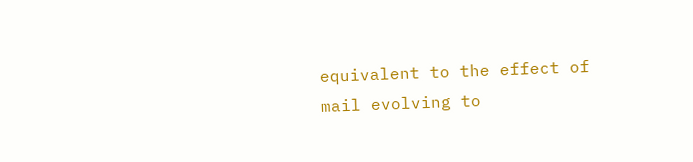equivalent to the effect of mail evolving to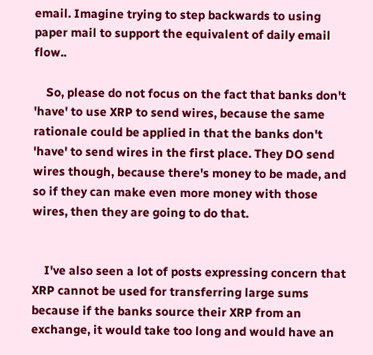email. Imagine trying to step backwards to using paper mail to support the equivalent of daily email flow..

    So, please do not focus on the fact that banks don't 'have' to use XRP to send wires, because the same rationale could be applied in that the banks don't 'have' to send wires in the first place. They DO send wires though, because there's money to be made, and so if they can make even more money with those wires, then they are going to do that.


    I've also seen a lot of posts expressing concern that XRP cannot be used for transferring large sums because if the banks source their XRP from an exchange, it would take too long and would have an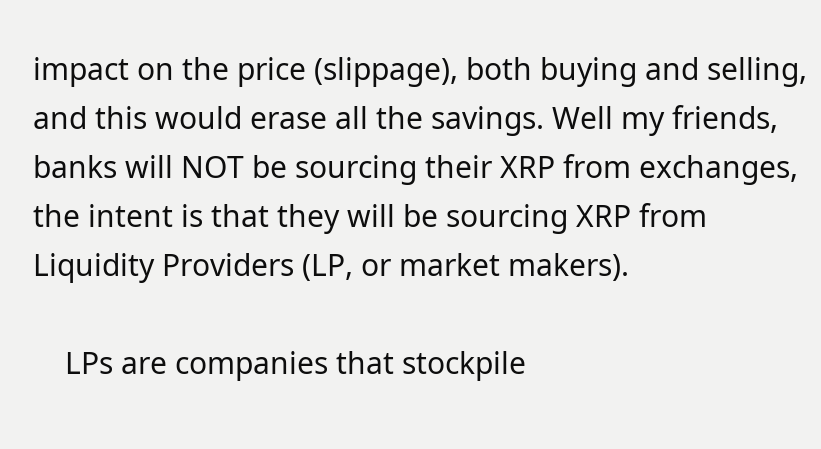impact on the price (slippage), both buying and selling, and this would erase all the savings. Well my friends, banks will NOT be sourcing their XRP from exchanges, the intent is that they will be sourcing XRP from Liquidity Providers (LP, or market makers).

    LPs are companies that stockpile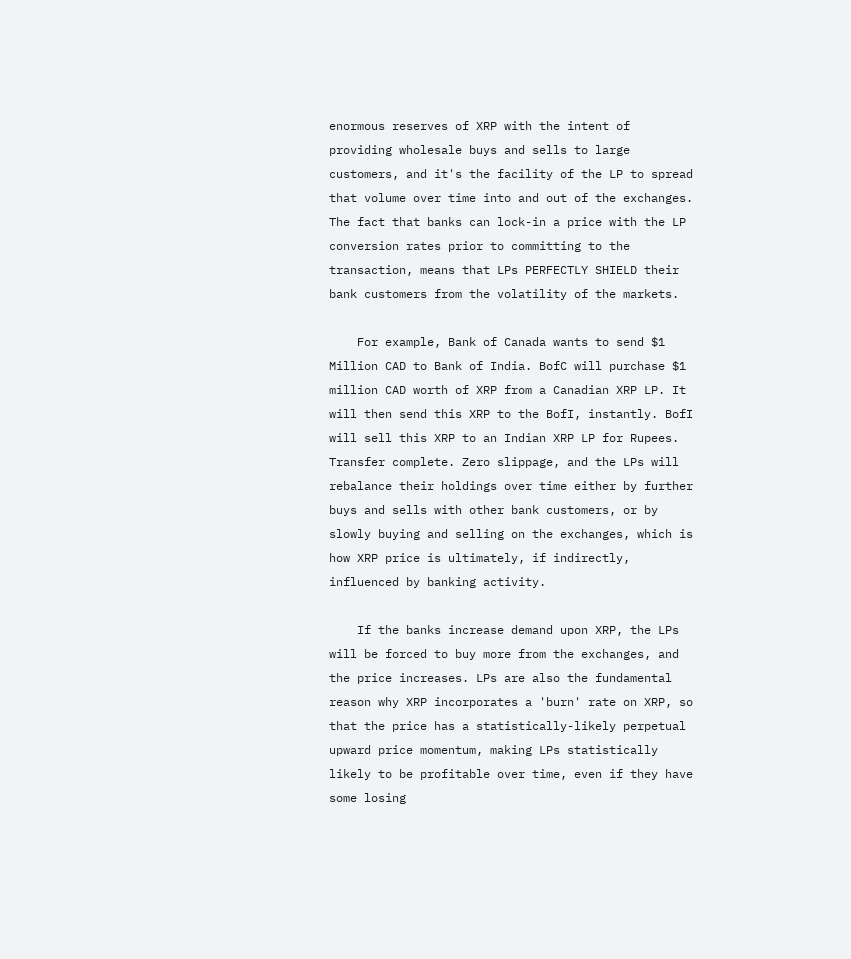enormous reserves of XRP with the intent of providing wholesale buys and sells to large customers, and it's the facility of the LP to spread that volume over time into and out of the exchanges. The fact that banks can lock-in a price with the LP conversion rates prior to committing to the transaction, means that LPs PERFECTLY SHIELD their bank customers from the volatility of the markets.

    For example, Bank of Canada wants to send $1 Million CAD to Bank of India. BofC will purchase $1 million CAD worth of XRP from a Canadian XRP LP. It will then send this XRP to the BofI, instantly. BofI will sell this XRP to an Indian XRP LP for Rupees. Transfer complete. Zero slippage, and the LPs will rebalance their holdings over time either by further buys and sells with other bank customers, or by slowly buying and selling on the exchanges, which is how XRP price is ultimately, if indirectly, influenced by banking activity.

    If the banks increase demand upon XRP, the LPs will be forced to buy more from the exchanges, and the price increases. LPs are also the fundamental reason why XRP incorporates a 'burn' rate on XRP, so that the price has a statistically-likely perpetual upward price momentum, making LPs statistically likely to be profitable over time, even if they have some losing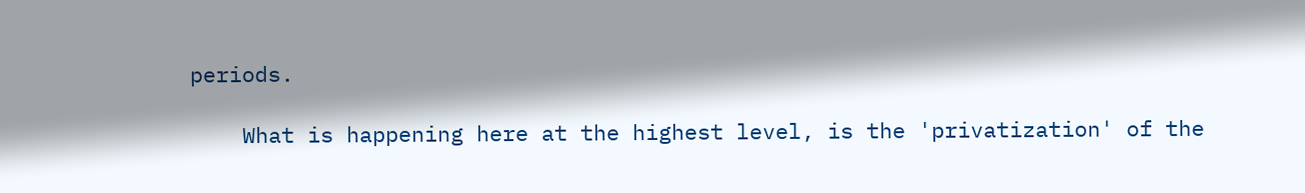periods.

    What is happening here at the highest level, is the 'privatization' of the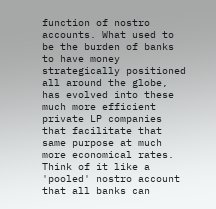function of nostro accounts. What used to be the burden of banks to have money strategically positioned all around the globe, has evolved into these much more efficient private LP companies that facilitate that same purpose at much more economical rates. Think of it like a 'pooled' nostro account that all banks can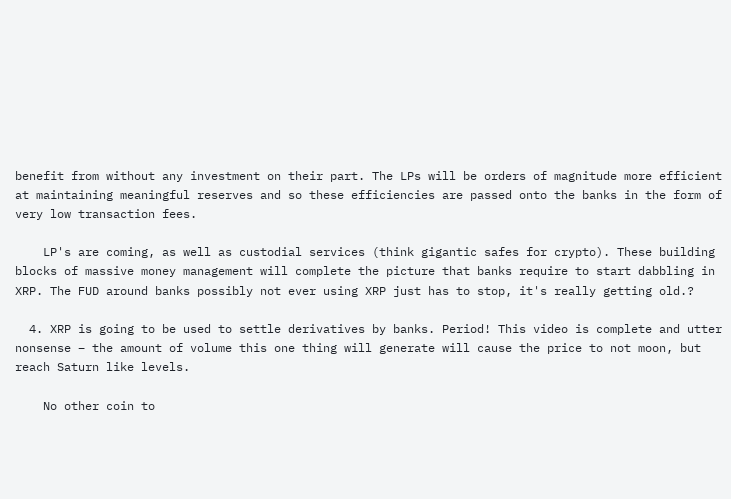benefit from without any investment on their part. The LPs will be orders of magnitude more efficient at maintaining meaningful reserves and so these efficiencies are passed onto the banks in the form of very low transaction fees.

    LP's are coming, as well as custodial services (think gigantic safes for crypto). These building blocks of massive money management will complete the picture that banks require to start dabbling in XRP. The FUD around banks possibly not ever using XRP just has to stop, it's really getting old.?

  4. XRP is going to be used to settle derivatives by banks. Period! This video is complete and utter nonsense – the amount of volume this one thing will generate will cause the price to not moon, but reach Saturn like levels.

    No other coin to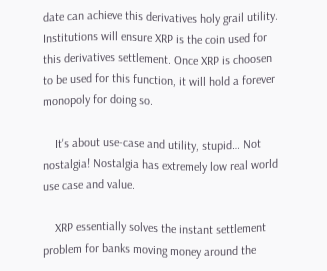date can achieve this derivatives holy grail utility. Institutions will ensure XRP is the coin used for this derivatives settlement. Once XRP is choosen to be used for this function, it will hold a forever monopoly for doing so.

    It's about use-case and utility, stupid… Not nostalgia! Nostalgia has extremely low real world use case and value.

    XRP essentially solves the instant settlement problem for banks moving money around the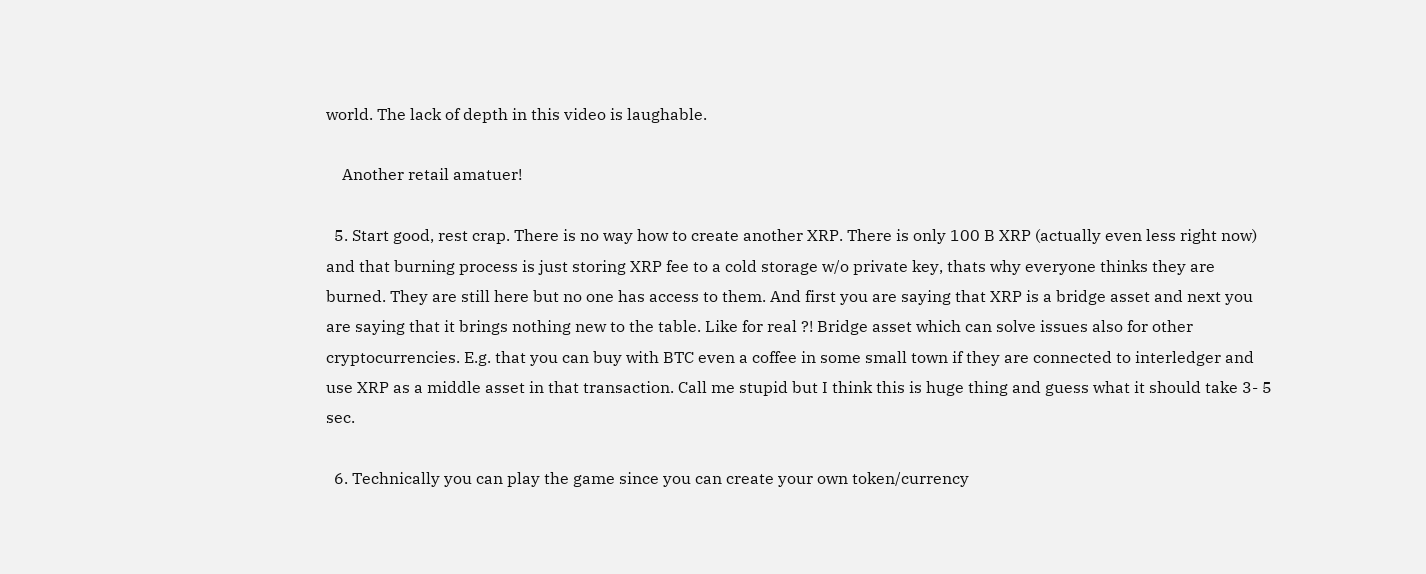world. The lack of depth in this video is laughable.

    Another retail amatuer!

  5. Start good, rest crap. There is no way how to create another XRP. There is only 100 B XRP (actually even less right now) and that burning process is just storing XRP fee to a cold storage w/o private key, thats why everyone thinks they are burned. They are still here but no one has access to them. And first you are saying that XRP is a bridge asset and next you are saying that it brings nothing new to the table. Like for real ?! Bridge asset which can solve issues also for other cryptocurrencies. E.g. that you can buy with BTC even a coffee in some small town if they are connected to interledger and use XRP as a middle asset in that transaction. Call me stupid but I think this is huge thing and guess what it should take 3- 5 sec.

  6. Technically you can play the game since you can create your own token/currency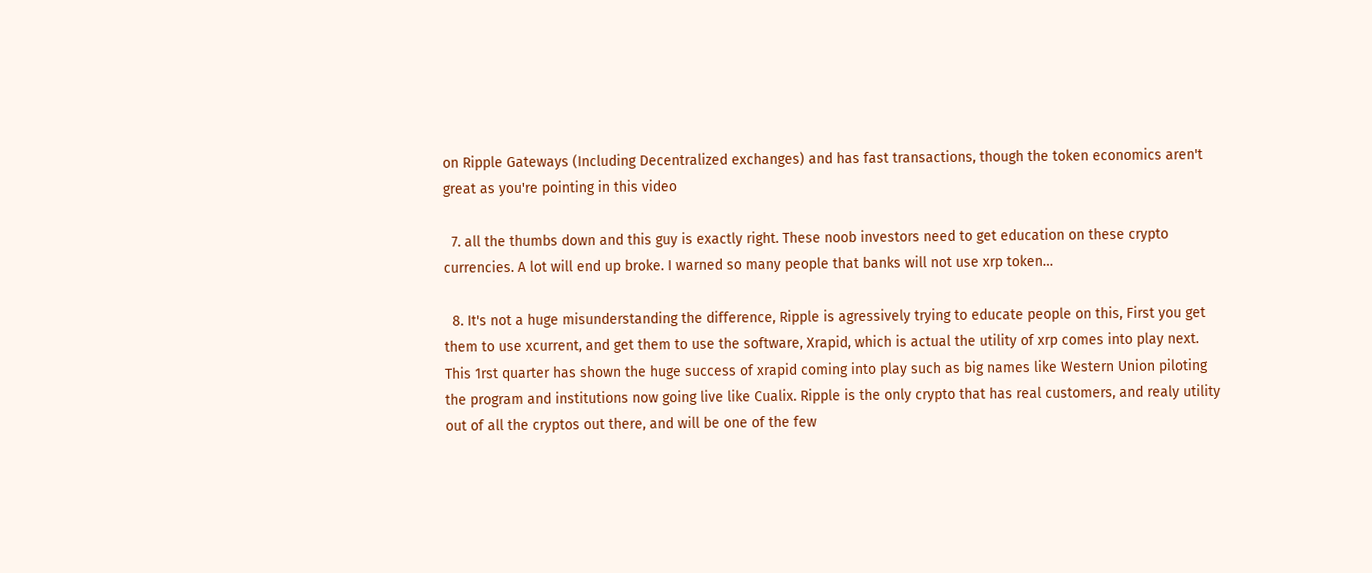on Ripple Gateways (Including Decentralized exchanges) and has fast transactions, though the token economics aren't great as you're pointing in this video

  7. all the thumbs down and this guy is exactly right. These noob investors need to get education on these crypto currencies. A lot will end up broke. I warned so many people that banks will not use xrp token…

  8. It's not a huge misunderstanding the difference, Ripple is agressively trying to educate people on this, First you get them to use xcurrent, and get them to use the software, Xrapid, which is actual the utility of xrp comes into play next. This 1rst quarter has shown the huge success of xrapid coming into play such as big names like Western Union piloting the program and institutions now going live like Cualix. Ripple is the only crypto that has real customers, and realy utility out of all the cryptos out there, and will be one of the few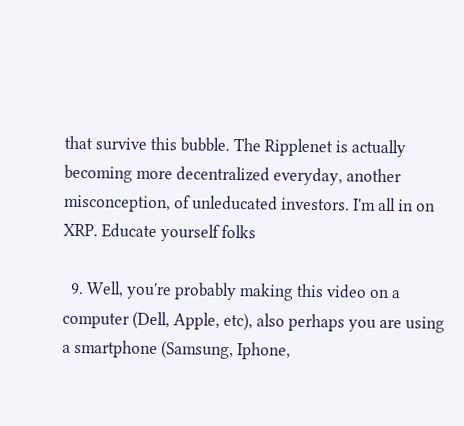that survive this bubble. The Ripplenet is actually becoming more decentralized everyday, another misconception, of unleducated investors. I'm all in on XRP. Educate yourself folks

  9. Well, you're probably making this video on a computer (Dell, Apple, etc), also perhaps you are using a smartphone (Samsung, Iphone,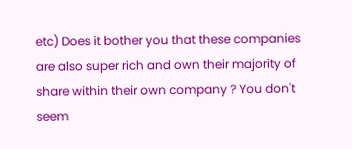etc) Does it bother you that these companies are also super rich and own their majority of share within their own company ? You don't seem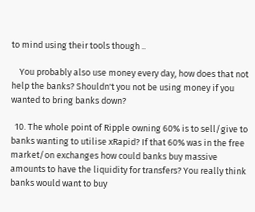to mind using their tools though ..

    You probably also use money every day, how does that not help the banks? Shouldn't you not be using money if you wanted to bring banks down?

  10. The whole point of Ripple owning 60% is to sell/give to banks wanting to utilise xRapid? If that 60% was in the free market/on exchanges how could banks buy massive amounts to have the liquidity for transfers? You really think banks would want to buy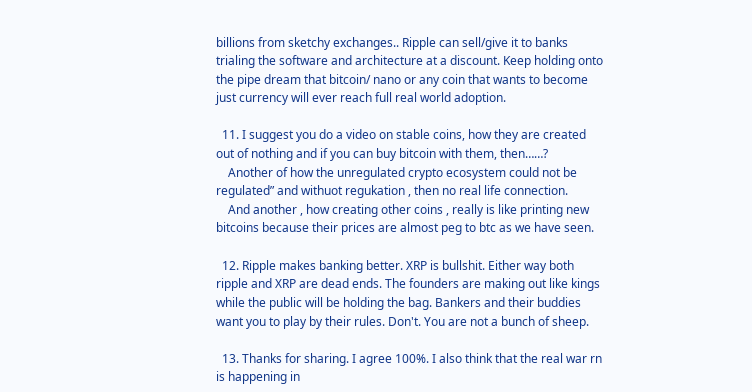billions from sketchy exchanges.. Ripple can sell/give it to banks trialing the software and architecture at a discount. Keep holding onto the pipe dream that bitcoin/ nano or any coin that wants to become just currency will ever reach full real world adoption.

  11. I suggest you do a video on stable coins, how they are created out of nothing and if you can buy bitcoin with them, then……?
    Another of how the unregulated crypto ecosystem could not be regulated” and withuot regukation , then no real life connection.
    And another , how creating other coins , really is like printing new bitcoins because their prices are almost peg to btc as we have seen.

  12. Ripple makes banking better. XRP is bullshit. Either way both ripple and XRP are dead ends. The founders are making out like kings while the public will be holding the bag. Bankers and their buddies want you to play by their rules. Don't. You are not a bunch of sheep.

  13. Thanks for sharing. I agree 100%. I also think that the real war rn is happening in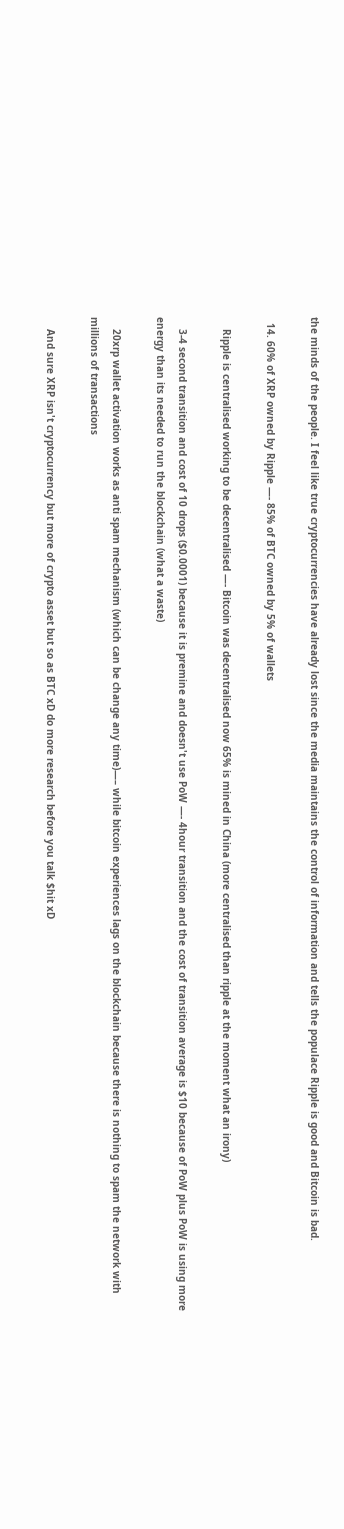the minds of the people. I feel like true cryptocurrencies have already lost since the media maintains the control of information and tells the populace Ripple is good and Bitcoin is bad.

  14. 60% of XRP owned by Ripple —- 85% of BTC owned by 5% of wallets

    Ripple is centralised working to be decentralised —- Bitcoin was decentralised now 65% is mined in China (more centralised than ripple at the moment what an irony)

    3-4 second transition and cost of 10 drops ($0.0001) because it is premine and doesn't use PoW —- 4hour transition and the cost of transition average is $10 because of PoW plus PoW is using more energy than its needed to run the blockchain (what a waste)

    20xrp wallet activation works as anti spam mechanism (which can be change any time)—– while bitcoin experiences lags on the blockchain because there is nothing to spam the network with millions of transactions

    And sure XRP isn't cryptocurrency but more of crypto asset but so as BTC xD do more research before you talk $hit xD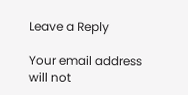Leave a Reply

Your email address will not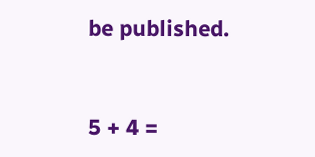be published.


5 + 4 =